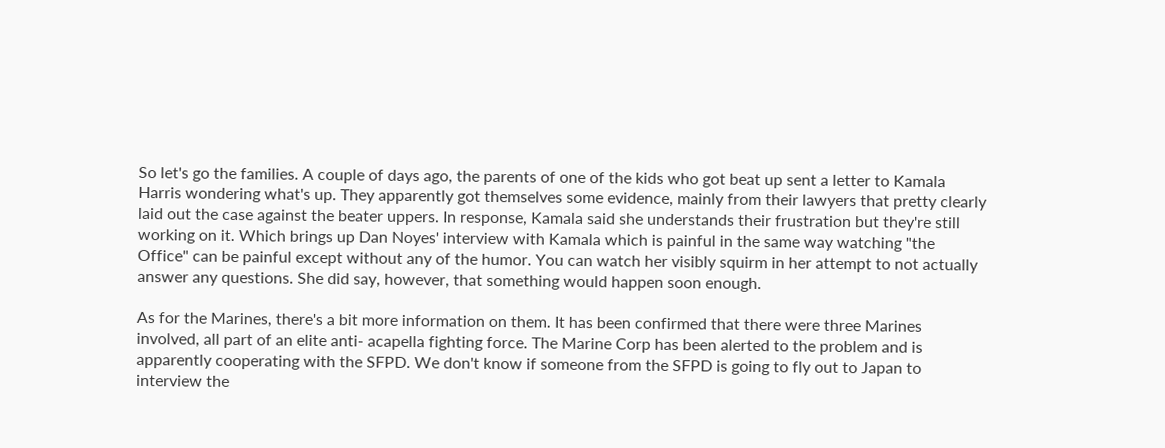So let's go the families. A couple of days ago, the parents of one of the kids who got beat up sent a letter to Kamala Harris wondering what's up. They apparently got themselves some evidence, mainly from their lawyers that pretty clearly laid out the case against the beater uppers. In response, Kamala said she understands their frustration but they're still working on it. Which brings up Dan Noyes' interview with Kamala which is painful in the same way watching "the Office" can be painful except without any of the humor. You can watch her visibly squirm in her attempt to not actually answer any questions. She did say, however, that something would happen soon enough.

As for the Marines, there's a bit more information on them. It has been confirmed that there were three Marines involved, all part of an elite anti- acapella fighting force. The Marine Corp has been alerted to the problem and is apparently cooperating with the SFPD. We don't know if someone from the SFPD is going to fly out to Japan to interview the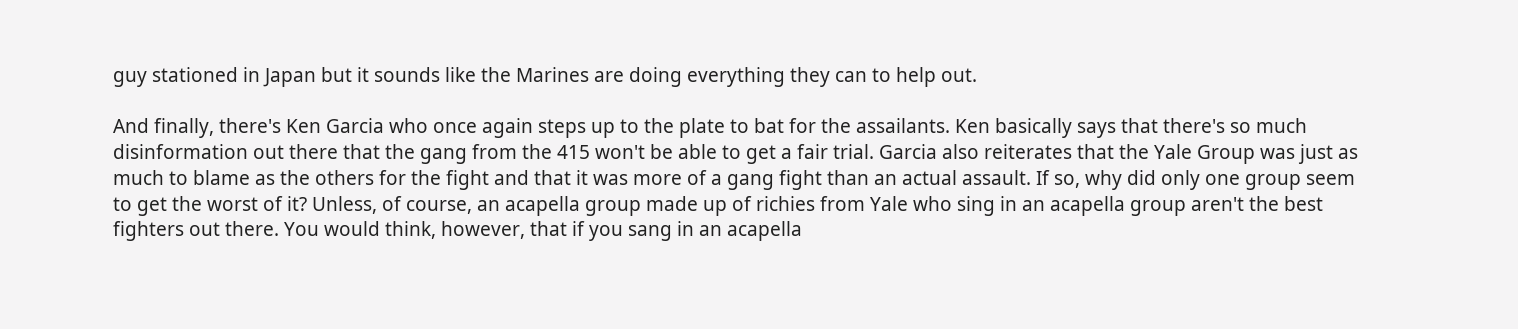guy stationed in Japan but it sounds like the Marines are doing everything they can to help out.

And finally, there's Ken Garcia who once again steps up to the plate to bat for the assailants. Ken basically says that there's so much disinformation out there that the gang from the 415 won't be able to get a fair trial. Garcia also reiterates that the Yale Group was just as much to blame as the others for the fight and that it was more of a gang fight than an actual assault. If so, why did only one group seem to get the worst of it? Unless, of course, an acapella group made up of richies from Yale who sing in an acapella group aren't the best fighters out there. You would think, however, that if you sang in an acapella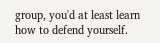group, you'd at least learn how to defend yourself.